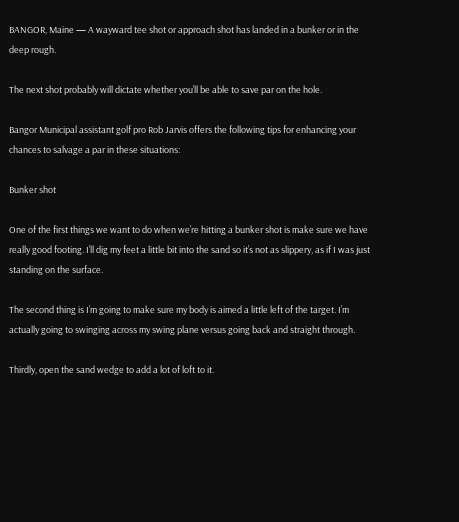BANGOR, Maine — A wayward tee shot or approach shot has landed in a bunker or in the deep rough.

The next shot probably will dictate whether you’ll be able to save par on the hole.

Bangor Municipal assistant golf pro Rob Jarvis offers the following tips for enhancing your chances to salvage a par in these situations:

Bunker shot

One of the first things we want to do when we’re hitting a bunker shot is make sure we have really good footing. I’ll dig my feet a little bit into the sand so it’s not as slippery, as if I was just standing on the surface.

The second thing is I’m going to make sure my body is aimed a little left of the target. I’m actually going to swinging across my swing plane versus going back and straight through.

Thirdly, open the sand wedge to add a lot of loft to it.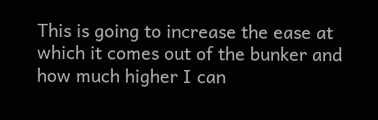This is going to increase the ease at which it comes out of the bunker and how much higher I can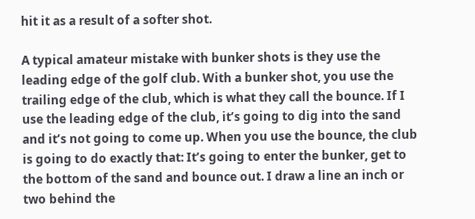hit it as a result of a softer shot.

A typical amateur mistake with bunker shots is they use the leading edge of the golf club. With a bunker shot, you use the trailing edge of the club, which is what they call the bounce. If I use the leading edge of the club, it’s going to dig into the sand and it’s not going to come up. When you use the bounce, the club is going to do exactly that: It’s going to enter the bunker, get to the bottom of the sand and bounce out. I draw a line an inch or two behind the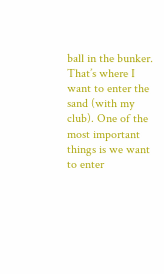ball in the bunker. That’s where I want to enter the sand (with my club). One of the most important things is we want to enter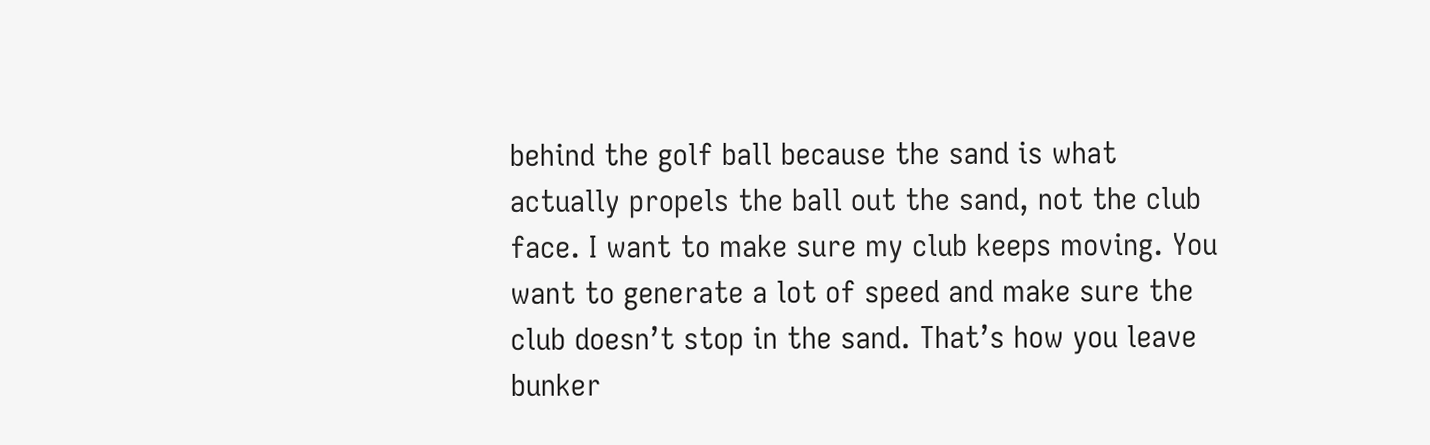behind the golf ball because the sand is what actually propels the ball out the sand, not the club face. I want to make sure my club keeps moving. You want to generate a lot of speed and make sure the club doesn’t stop in the sand. That’s how you leave bunker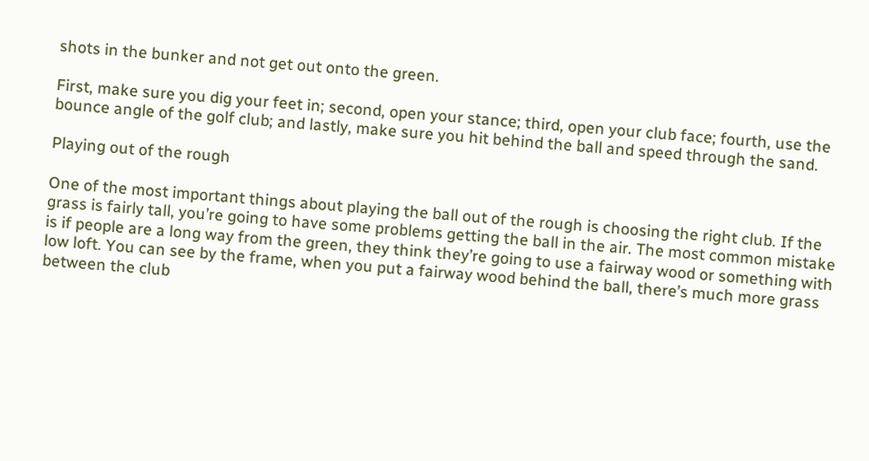shots in the bunker and not get out onto the green.

First, make sure you dig your feet in; second, open your stance; third, open your club face; fourth, use the bounce angle of the golf club; and lastly, make sure you hit behind the ball and speed through the sand.

Playing out of the rough

One of the most important things about playing the ball out of the rough is choosing the right club. If the grass is fairly tall, you’re going to have some problems getting the ball in the air. The most common mistake is if people are a long way from the green, they think they’re going to use a fairway wood or something with low loft. You can see by the frame, when you put a fairway wood behind the ball, there’s much more grass between the club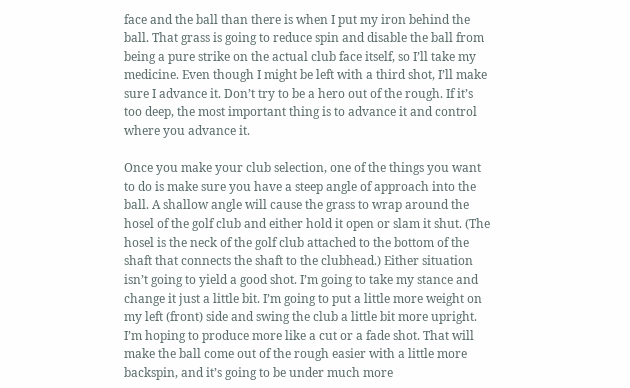face and the ball than there is when I put my iron behind the ball. That grass is going to reduce spin and disable the ball from being a pure strike on the actual club face itself, so I’ll take my medicine. Even though I might be left with a third shot, I’ll make sure I advance it. Don’t try to be a hero out of the rough. If it’s too deep, the most important thing is to advance it and control where you advance it.

Once you make your club selection, one of the things you want to do is make sure you have a steep angle of approach into the ball. A shallow angle will cause the grass to wrap around the hosel of the golf club and either hold it open or slam it shut. (The hosel is the neck of the golf club attached to the bottom of the shaft that connects the shaft to the clubhead.) Either situation isn’t going to yield a good shot. I’m going to take my stance and change it just a little bit. I’m going to put a little more weight on my left (front) side and swing the club a little bit more upright. I’m hoping to produce more like a cut or a fade shot. That will make the ball come out of the rough easier with a little more backspin, and it’s going to be under much more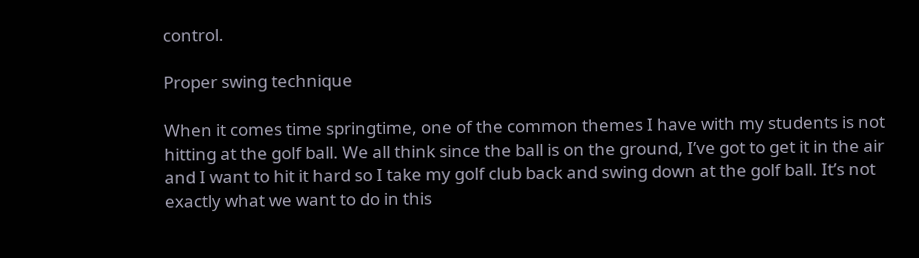control.

Proper swing technique

When it comes time springtime, one of the common themes I have with my students is not hitting at the golf ball. We all think since the ball is on the ground, I’ve got to get it in the air and I want to hit it hard so I take my golf club back and swing down at the golf ball. It’s not exactly what we want to do in this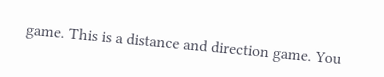game. This is a distance and direction game. You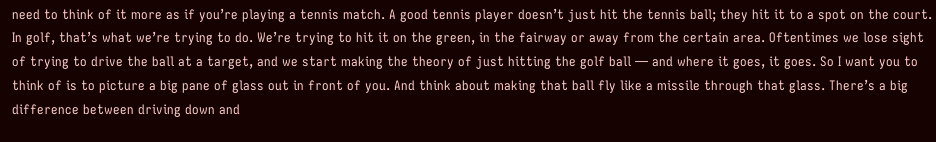need to think of it more as if you’re playing a tennis match. A good tennis player doesn’t just hit the tennis ball; they hit it to a spot on the court. In golf, that’s what we’re trying to do. We’re trying to hit it on the green, in the fairway or away from the certain area. Oftentimes we lose sight of trying to drive the ball at a target, and we start making the theory of just hitting the golf ball — and where it goes, it goes. So I want you to think of is to picture a big pane of glass out in front of you. And think about making that ball fly like a missile through that glass. There’s a big difference between driving down and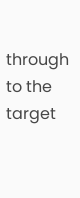through to the target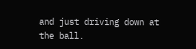and just driving down at the ball.